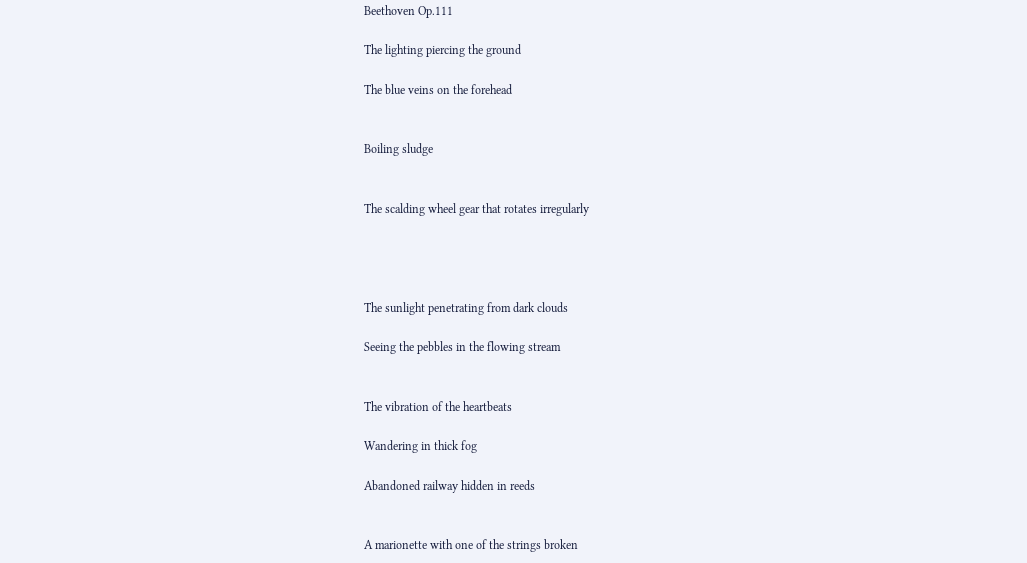Beethoven Op.111

The lighting piercing the ground

The blue veins on the forehead


Boiling sludge


The scalding wheel gear that rotates irregularly




The sunlight penetrating from dark clouds

Seeing the pebbles in the flowing stream


The vibration of the heartbeats

Wandering in thick fog

Abandoned railway hidden in reeds


A marionette with one of the strings broken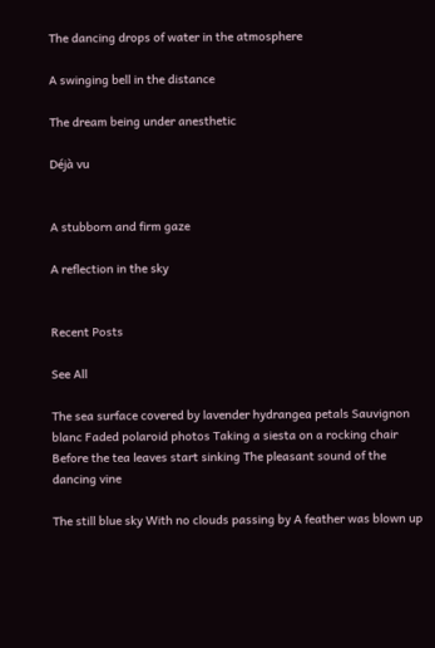The dancing drops of water in the atmosphere

A swinging bell in the distance

The dream being under anesthetic

Déjà vu


A stubborn and firm gaze

A reflection in the sky


Recent Posts

See All

The sea surface covered by lavender hydrangea petals Sauvignon blanc Faded polaroid photos Taking a siesta on a rocking chair Before the tea leaves start sinking The pleasant sound of the dancing vine

The still blue sky With no clouds passing by A feather was blown up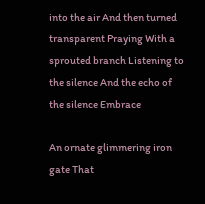into the air And then turned transparent Praying With a sprouted branch Listening to the silence And the echo of the silence Embrace

An ornate glimmering iron gate That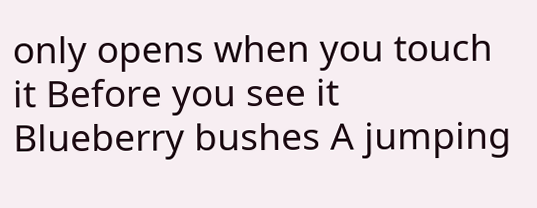only opens when you touch it Before you see it Blueberry bushes A jumping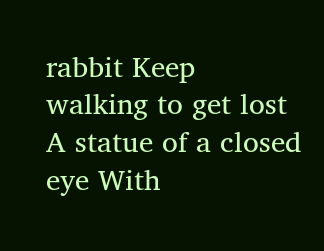rabbit Keep walking to get lost A statue of a closed eye With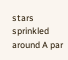stars sprinkled around A par